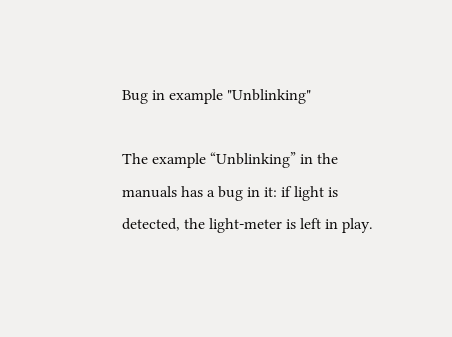Bug in example "Unblinking"

The example “Unblinking” in the manuals has a bug in it: if light is detected, the light-meter is left in play.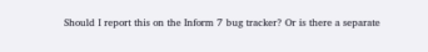Should I report this on the Inform 7 bug tracker? Or is there a separate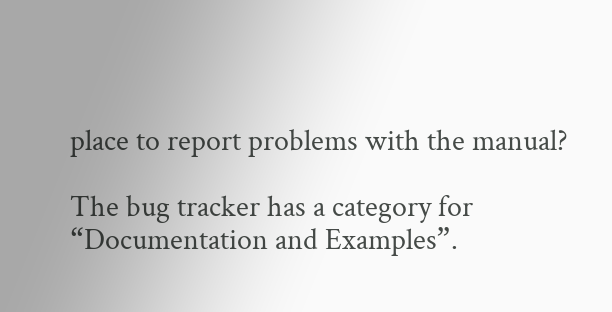place to report problems with the manual?

The bug tracker has a category for “Documentation and Examples”.